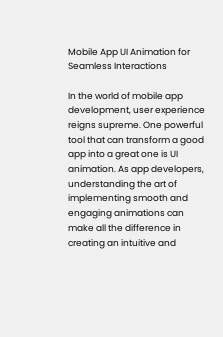Mobile App UI Animation for Seamless Interactions

In the world of mobile app development, user experience reigns supreme. One powerful tool that can transform a good app into a great one is UI animation. As app developers, understanding the art of implementing smooth and engaging animations can make all the difference in creating an intuitive and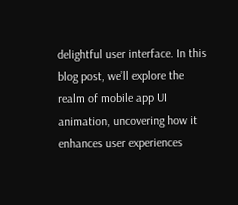delightful user interface. In this blog post, we’ll explore the realm of mobile app UI animation, uncovering how it enhances user experiences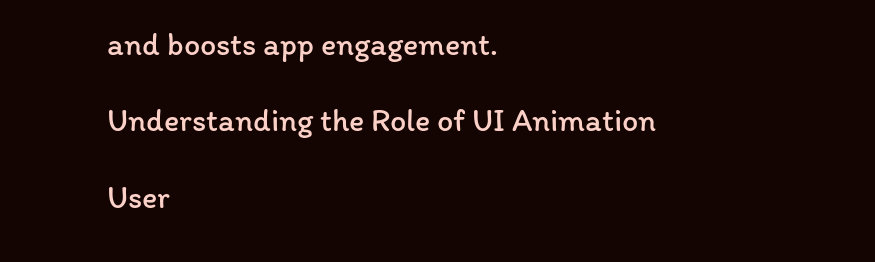and boosts app engagement.

Understanding the Role of UI Animation

User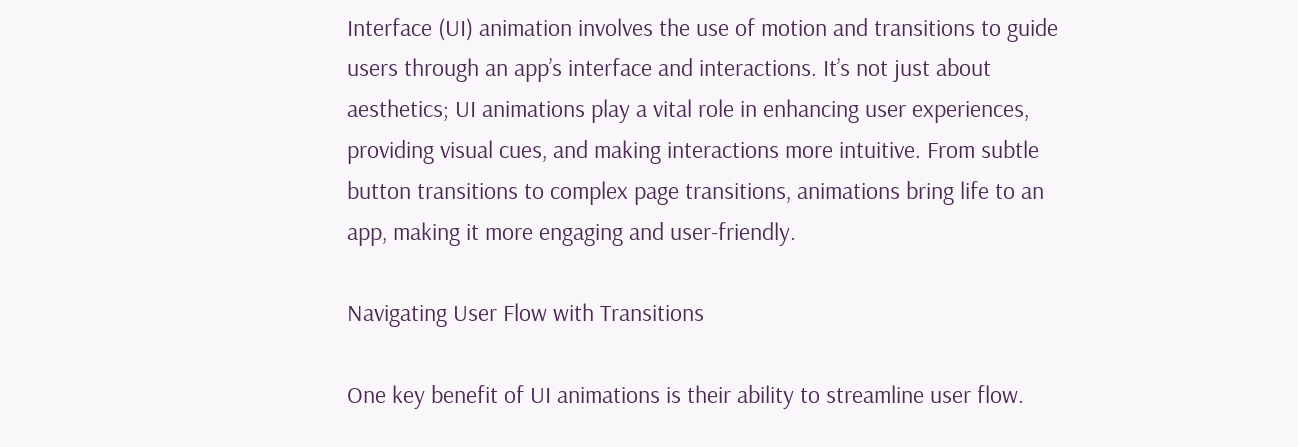Interface (UI) animation involves the use of motion and transitions to guide users through an app’s interface and interactions. It’s not just about aesthetics; UI animations play a vital role in enhancing user experiences, providing visual cues, and making interactions more intuitive. From subtle button transitions to complex page transitions, animations bring life to an app, making it more engaging and user-friendly.

Navigating User Flow with Transitions

One key benefit of UI animations is their ability to streamline user flow.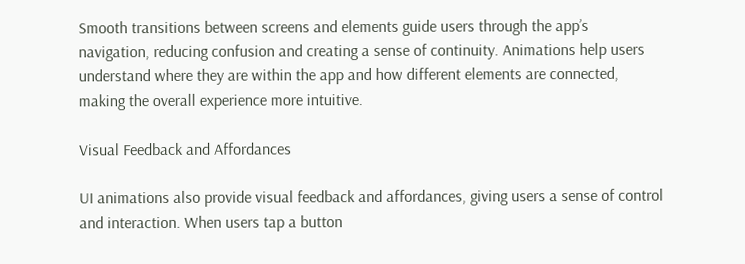Smooth transitions between screens and elements guide users through the app’s navigation, reducing confusion and creating a sense of continuity. Animations help users understand where they are within the app and how different elements are connected, making the overall experience more intuitive.

Visual Feedback and Affordances

UI animations also provide visual feedback and affordances, giving users a sense of control and interaction. When users tap a button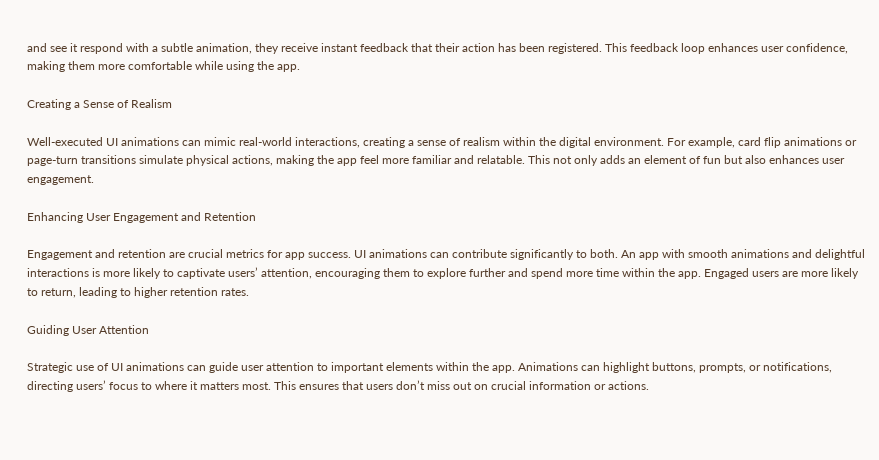and see it respond with a subtle animation, they receive instant feedback that their action has been registered. This feedback loop enhances user confidence, making them more comfortable while using the app.

Creating a Sense of Realism

Well-executed UI animations can mimic real-world interactions, creating a sense of realism within the digital environment. For example, card flip animations or page-turn transitions simulate physical actions, making the app feel more familiar and relatable. This not only adds an element of fun but also enhances user engagement.

Enhancing User Engagement and Retention

Engagement and retention are crucial metrics for app success. UI animations can contribute significantly to both. An app with smooth animations and delightful interactions is more likely to captivate users’ attention, encouraging them to explore further and spend more time within the app. Engaged users are more likely to return, leading to higher retention rates.

Guiding User Attention

Strategic use of UI animations can guide user attention to important elements within the app. Animations can highlight buttons, prompts, or notifications, directing users’ focus to where it matters most. This ensures that users don’t miss out on crucial information or actions.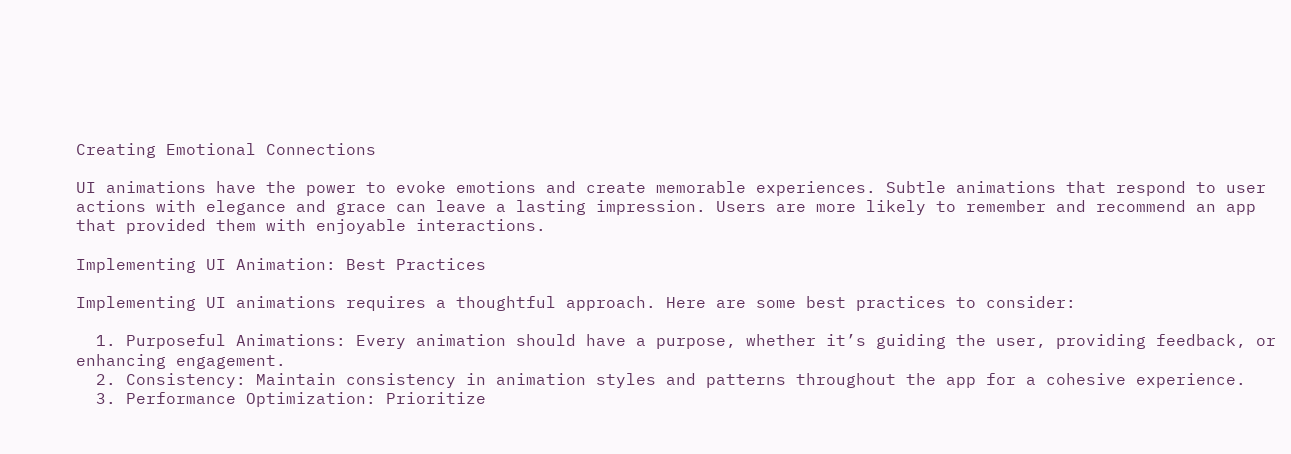Creating Emotional Connections

UI animations have the power to evoke emotions and create memorable experiences. Subtle animations that respond to user actions with elegance and grace can leave a lasting impression. Users are more likely to remember and recommend an app that provided them with enjoyable interactions.

Implementing UI Animation: Best Practices

Implementing UI animations requires a thoughtful approach. Here are some best practices to consider:

  1. Purposeful Animations: Every animation should have a purpose, whether it’s guiding the user, providing feedback, or enhancing engagement.
  2. Consistency: Maintain consistency in animation styles and patterns throughout the app for a cohesive experience.
  3. Performance Optimization: Prioritize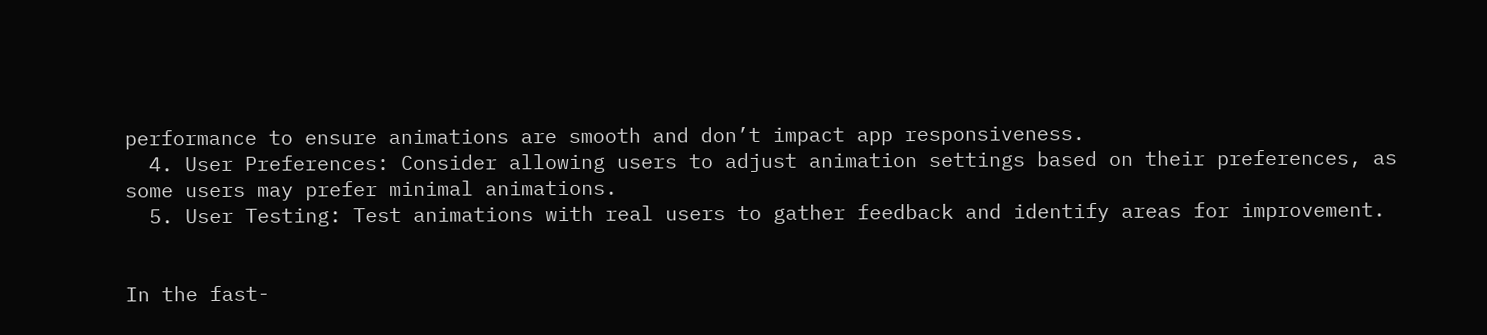performance to ensure animations are smooth and don’t impact app responsiveness.
  4. User Preferences: Consider allowing users to adjust animation settings based on their preferences, as some users may prefer minimal animations.
  5. User Testing: Test animations with real users to gather feedback and identify areas for improvement.


In the fast-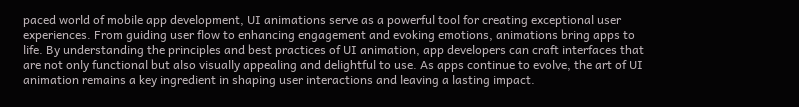paced world of mobile app development, UI animations serve as a powerful tool for creating exceptional user experiences. From guiding user flow to enhancing engagement and evoking emotions, animations bring apps to life. By understanding the principles and best practices of UI animation, app developers can craft interfaces that are not only functional but also visually appealing and delightful to use. As apps continue to evolve, the art of UI animation remains a key ingredient in shaping user interactions and leaving a lasting impact.